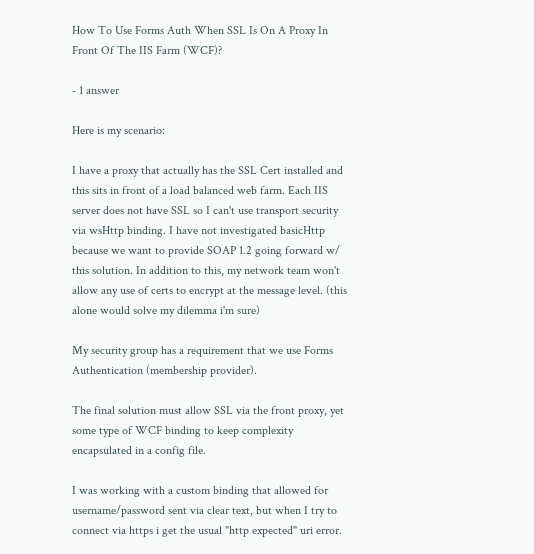How To Use Forms Auth When SSL Is On A Proxy In Front Of The IIS Farm (WCF)?

- 1 answer

Here is my scenario:

I have a proxy that actually has the SSL Cert installed and this sits in front of a load balanced web farm. Each IIS server does not have SSL so I can't use transport security via wsHttp binding. I have not investigated basicHttp because we want to provide SOAP 1.2 going forward w/ this solution. In addition to this, my network team won't allow any use of certs to encrypt at the message level. (this alone would solve my dilemma i'm sure)

My security group has a requirement that we use Forms Authentication (membership provider).

The final solution must allow SSL via the front proxy, yet some type of WCF binding to keep complexity encapsulated in a config file.

I was working with a custom binding that allowed for username/password sent via clear text, but when I try to connect via https i get the usual "http expected" uri error.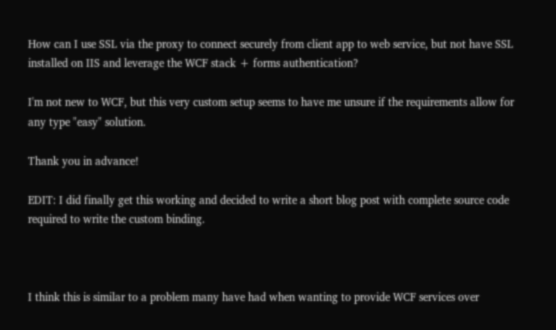How can I use SSL via the proxy to connect securely from client app to web service, but not have SSL installed on IIS and leverage the WCF stack + forms authentication?

I'm not new to WCF, but this very custom setup seems to have me unsure if the requirements allow for any type "easy" solution.

Thank you in advance!

EDIT: I did finally get this working and decided to write a short blog post with complete source code required to write the custom binding.



I think this is similar to a problem many have had when wanting to provide WCF services over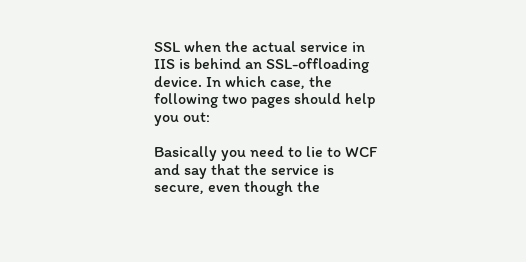SSL when the actual service in IIS is behind an SSL-offloading device. In which case, the following two pages should help you out:

Basically you need to lie to WCF and say that the service is secure, even though the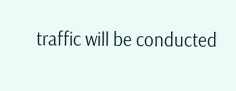traffic will be conducted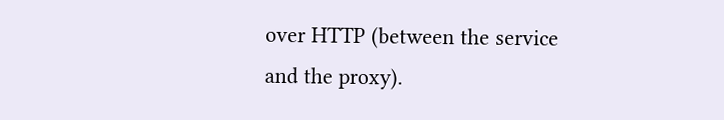over HTTP (between the service and the proxy).